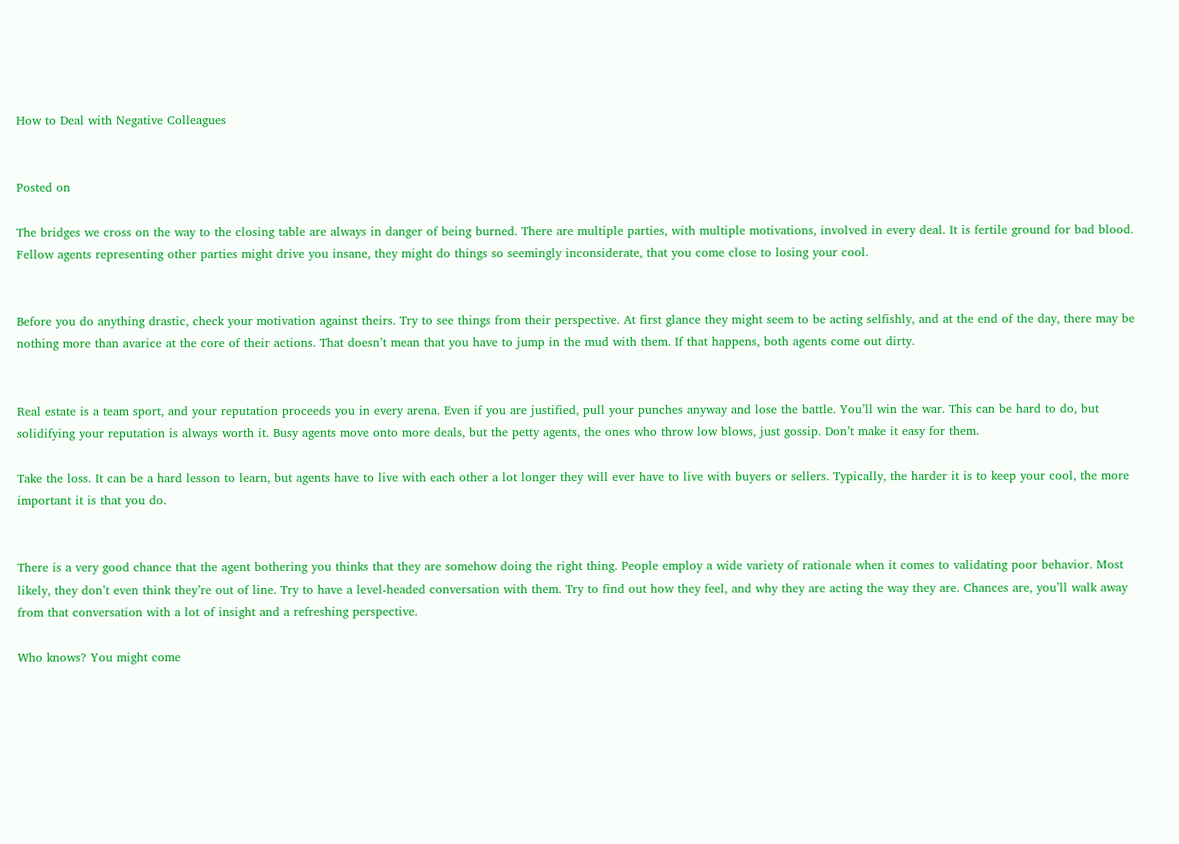How to Deal with Negative Colleagues


Posted on

The bridges we cross on the way to the closing table are always in danger of being burned. There are multiple parties, with multiple motivations, involved in every deal. It is fertile ground for bad blood. Fellow agents representing other parties might drive you insane, they might do things so seemingly inconsiderate, that you come close to losing your cool.


Before you do anything drastic, check your motivation against theirs. Try to see things from their perspective. At first glance they might seem to be acting selfishly, and at the end of the day, there may be nothing more than avarice at the core of their actions. That doesn’t mean that you have to jump in the mud with them. If that happens, both agents come out dirty.


Real estate is a team sport, and your reputation proceeds you in every arena. Even if you are justified, pull your punches anyway and lose the battle. You’ll win the war. This can be hard to do, but solidifying your reputation is always worth it. Busy agents move onto more deals, but the petty agents, the ones who throw low blows, just gossip. Don’t make it easy for them.

Take the loss. It can be a hard lesson to learn, but agents have to live with each other a lot longer they will ever have to live with buyers or sellers. Typically, the harder it is to keep your cool, the more important it is that you do.


There is a very good chance that the agent bothering you thinks that they are somehow doing the right thing. People employ a wide variety of rationale when it comes to validating poor behavior. Most likely, they don’t even think they’re out of line. Try to have a level-headed conversation with them. Try to find out how they feel, and why they are acting the way they are. Chances are, you’ll walk away from that conversation with a lot of insight and a refreshing perspective.

Who knows? You might come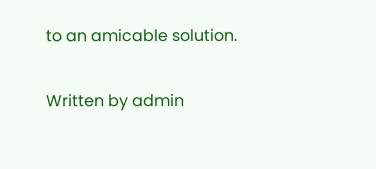to an amicable solution.

Written by admin